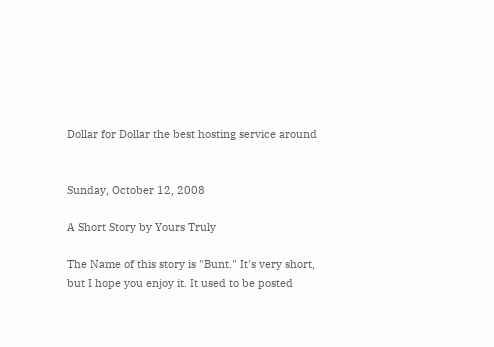Dollar for Dollar the best hosting service around


Sunday, October 12, 2008

A Short Story by Yours Truly

The Name of this story is "Bunt." It's very short, but I hope you enjoy it. It used to be posted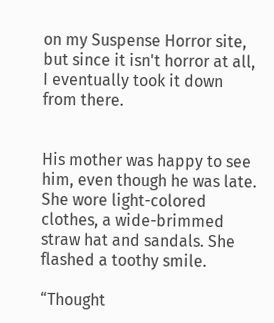on my Suspense Horror site, but since it isn't horror at all, I eventually took it down from there.


His mother was happy to see him, even though he was late. She wore light-colored clothes, a wide-brimmed straw hat and sandals. She flashed a toothy smile.

“Thought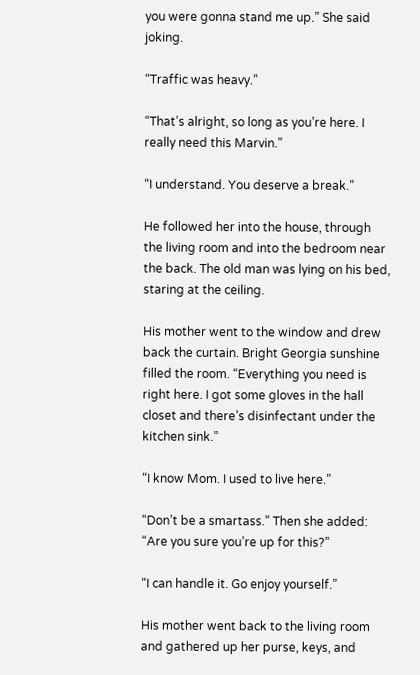you were gonna stand me up.” She said joking.

“Traffic was heavy.”

“That’s alright, so long as you’re here. I really need this Marvin.”

“I understand. You deserve a break.”

He followed her into the house, through the living room and into the bedroom near the back. The old man was lying on his bed, staring at the ceiling.

His mother went to the window and drew back the curtain. Bright Georgia sunshine filled the room. “Everything you need is right here. I got some gloves in the hall closet and there’s disinfectant under the kitchen sink.”

“I know Mom. I used to live here.”

“Don’t be a smartass.” Then she added: “Are you sure you’re up for this?”

“I can handle it. Go enjoy yourself.”

His mother went back to the living room and gathered up her purse, keys, and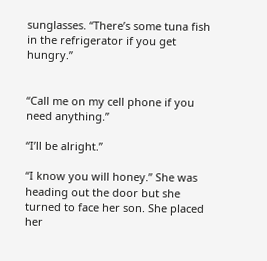sunglasses. “There’s some tuna fish in the refrigerator if you get hungry.”


“Call me on my cell phone if you need anything.”

“I’ll be alright.”

“I know you will honey.” She was heading out the door but she turned to face her son. She placed her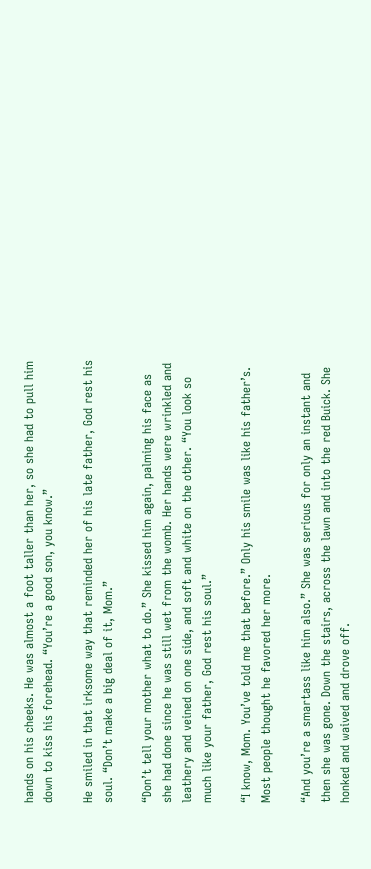hands on his cheeks. He was almost a foot taller than her, so she had to pull him down to kiss his forehead. “You’re a good son, you know.”

He smiled in that irksome way that reminded her of his late father, God rest his soul. “Don’t make a big deal of it, Mom.”

“Don’t tell your mother what to do.” She kissed him again, palming his face as she had done since he was still wet from the womb. Her hands were wrinkled and leathery and veined on one side, and soft and white on the other. “You look so much like your father, God rest his soul.”

“I know, Mom. You’ve told me that before.” Only his smile was like his father’s. Most people thought he favored her more.

“And you’re a smartass like him also.” She was serious for only an instant and then she was gone. Down the stairs, across the lawn and into the red Buick. She honked and waived and drove off.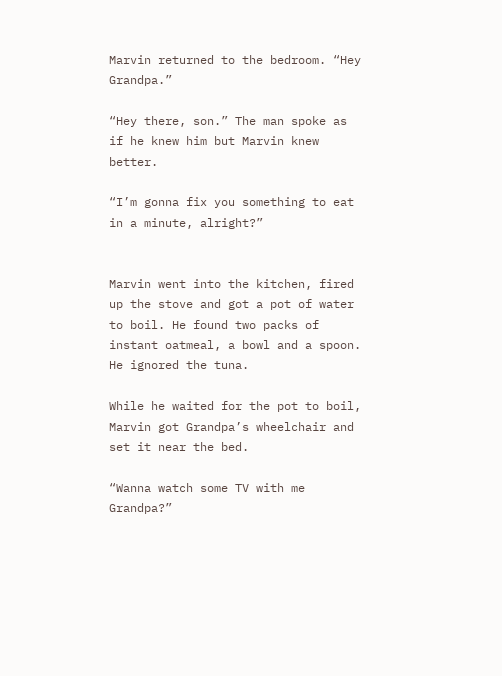Marvin returned to the bedroom. “Hey Grandpa.”

“Hey there, son.” The man spoke as if he knew him but Marvin knew better.

“I’m gonna fix you something to eat in a minute, alright?”


Marvin went into the kitchen, fired up the stove and got a pot of water to boil. He found two packs of instant oatmeal, a bowl and a spoon. He ignored the tuna.

While he waited for the pot to boil, Marvin got Grandpa’s wheelchair and set it near the bed.

“Wanna watch some TV with me Grandpa?”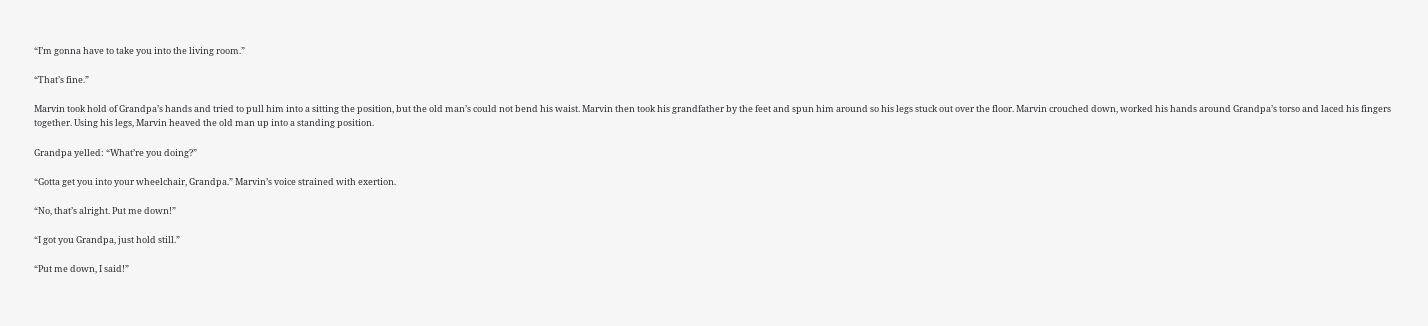“I’m gonna have to take you into the living room.”

“That’s fine.”

Marvin took hold of Grandpa’s hands and tried to pull him into a sitting the position, but the old man’s could not bend his waist. Marvin then took his grandfather by the feet and spun him around so his legs stuck out over the floor. Marvin crouched down, worked his hands around Grandpa’s torso and laced his fingers together. Using his legs, Marvin heaved the old man up into a standing position.

Grandpa yelled: “What’re you doing?”

“Gotta get you into your wheelchair, Grandpa.” Marvin’s voice strained with exertion.

“No, that’s alright. Put me down!”

“I got you Grandpa, just hold still.”

“Put me down, I said!”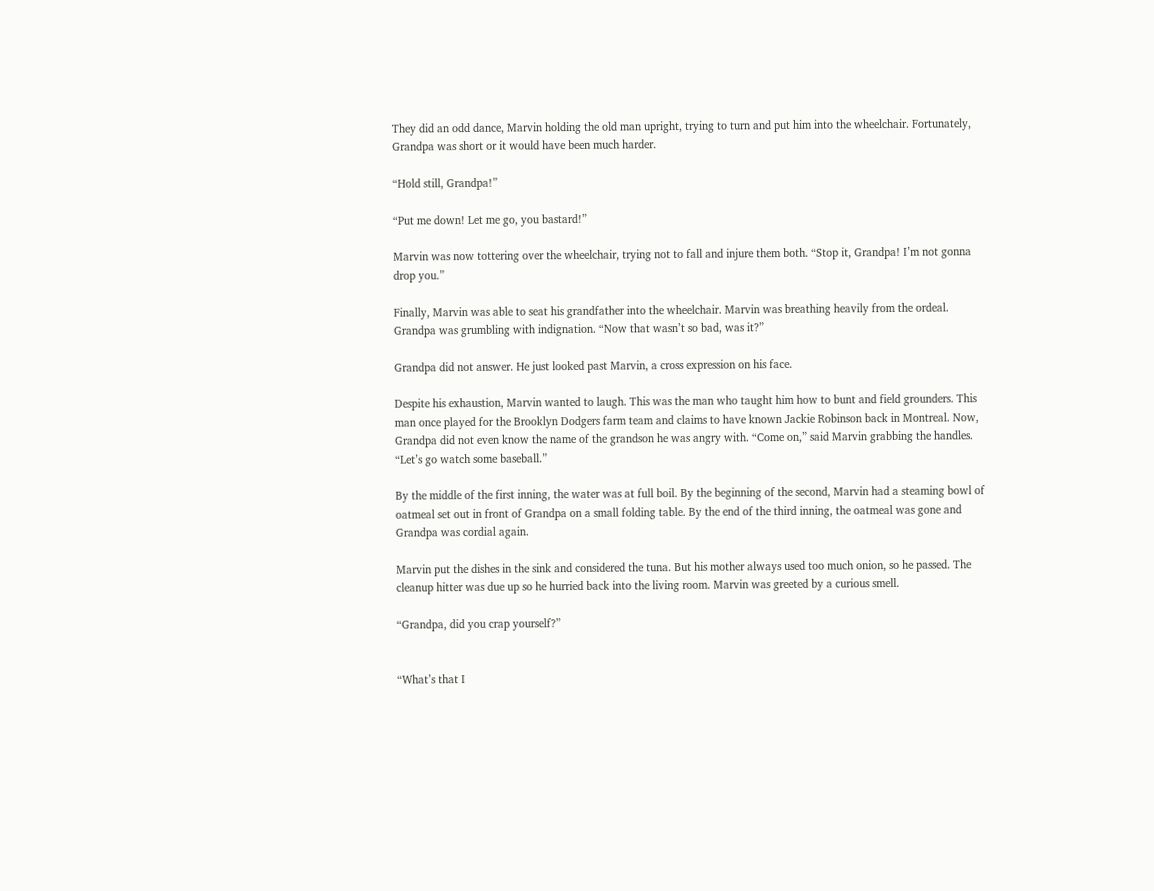They did an odd dance, Marvin holding the old man upright, trying to turn and put him into the wheelchair. Fortunately, Grandpa was short or it would have been much harder.

“Hold still, Grandpa!”

“Put me down! Let me go, you bastard!”

Marvin was now tottering over the wheelchair, trying not to fall and injure them both. “Stop it, Grandpa! I’m not gonna drop you.”

Finally, Marvin was able to seat his grandfather into the wheelchair. Marvin was breathing heavily from the ordeal. Grandpa was grumbling with indignation. “Now that wasn’t so bad, was it?”

Grandpa did not answer. He just looked past Marvin, a cross expression on his face.

Despite his exhaustion, Marvin wanted to laugh. This was the man who taught him how to bunt and field grounders. This man once played for the Brooklyn Dodgers farm team and claims to have known Jackie Robinson back in Montreal. Now, Grandpa did not even know the name of the grandson he was angry with. “Come on,” said Marvin grabbing the handles. “Let’s go watch some baseball.”

By the middle of the first inning, the water was at full boil. By the beginning of the second, Marvin had a steaming bowl of oatmeal set out in front of Grandpa on a small folding table. By the end of the third inning, the oatmeal was gone and Grandpa was cordial again.

Marvin put the dishes in the sink and considered the tuna. But his mother always used too much onion, so he passed. The cleanup hitter was due up so he hurried back into the living room. Marvin was greeted by a curious smell.

“Grandpa, did you crap yourself?”


“What’s that I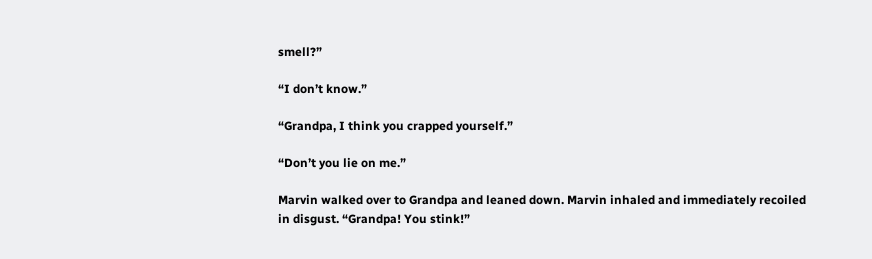smell?”

“I don’t know.”

“Grandpa, I think you crapped yourself.”

“Don’t you lie on me.”

Marvin walked over to Grandpa and leaned down. Marvin inhaled and immediately recoiled in disgust. “Grandpa! You stink!”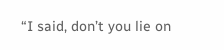“I said, don’t you lie on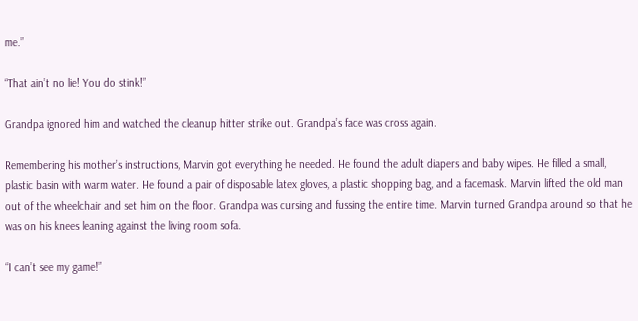me.”

“That ain’t no lie! You do stink!”

Grandpa ignored him and watched the cleanup hitter strike out. Grandpa’s face was cross again.

Remembering his mother’s instructions, Marvin got everything he needed. He found the adult diapers and baby wipes. He filled a small, plastic basin with warm water. He found a pair of disposable latex gloves, a plastic shopping bag, and a facemask. Marvin lifted the old man out of the wheelchair and set him on the floor. Grandpa was cursing and fussing the entire time. Marvin turned Grandpa around so that he was on his knees leaning against the living room sofa.

“I can’t see my game!”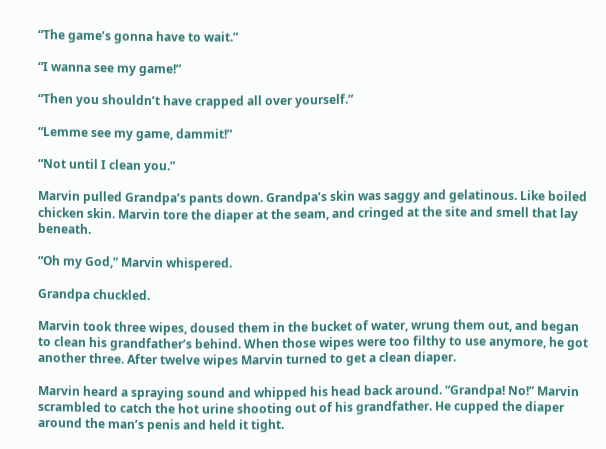“The game’s gonna have to wait.”

“I wanna see my game!”

“Then you shouldn’t have crapped all over yourself.”

“Lemme see my game, dammit!”

“Not until I clean you.”

Marvin pulled Grandpa’s pants down. Grandpa’s skin was saggy and gelatinous. Like boiled chicken skin. Marvin tore the diaper at the seam, and cringed at the site and smell that lay beneath.

“Oh my God,” Marvin whispered.

Grandpa chuckled.

Marvin took three wipes, doused them in the bucket of water, wrung them out, and began to clean his grandfather’s behind. When those wipes were too filthy to use anymore, he got another three. After twelve wipes Marvin turned to get a clean diaper.

Marvin heard a spraying sound and whipped his head back around. “Grandpa! No!” Marvin scrambled to catch the hot urine shooting out of his grandfather. He cupped the diaper around the man’s penis and held it tight.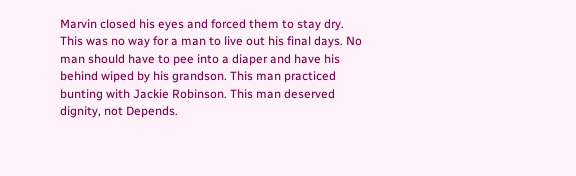Marvin closed his eyes and forced them to stay dry. This was no way for a man to live out his final days. No man should have to pee into a diaper and have his behind wiped by his grandson. This man practiced bunting with Jackie Robinson. This man deserved dignity, not Depends.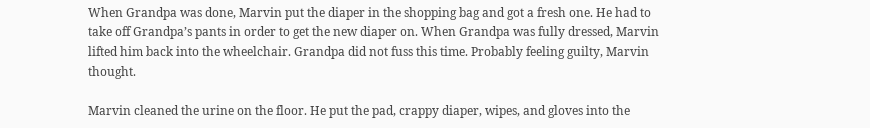When Grandpa was done, Marvin put the diaper in the shopping bag and got a fresh one. He had to take off Grandpa’s pants in order to get the new diaper on. When Grandpa was fully dressed, Marvin lifted him back into the wheelchair. Grandpa did not fuss this time. Probably feeling guilty, Marvin thought.

Marvin cleaned the urine on the floor. He put the pad, crappy diaper, wipes, and gloves into the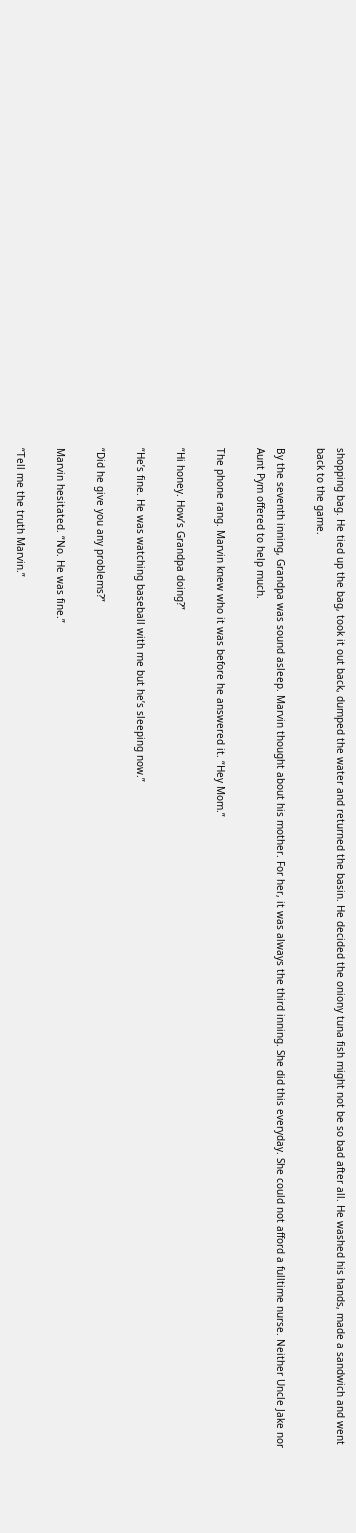shopping bag. He tied up the bag, took it out back, dumped the water and returned the basin. He decided the oniony tuna fish might not be so bad after all. He washed his hands, made a sandwich and went back to the game.

By the seventh inning, Grandpa was sound asleep. Marvin thought about his mother. For her, it was always the third inning. She did this everyday. She could not afford a fulltime nurse. Neither Uncle Jake nor Aunt Pym offered to help much.

The phone rang. Marvin knew who it was before he answered it. “Hey Mom.”

“Hi honey. How’s Grandpa doing?”

“He’s fine. He was watching baseball with me but he’s sleeping now.”

“Did he give you any problems?”

Marvin hesitated. “No. He was fine.”

“Tell me the truth Marvin.”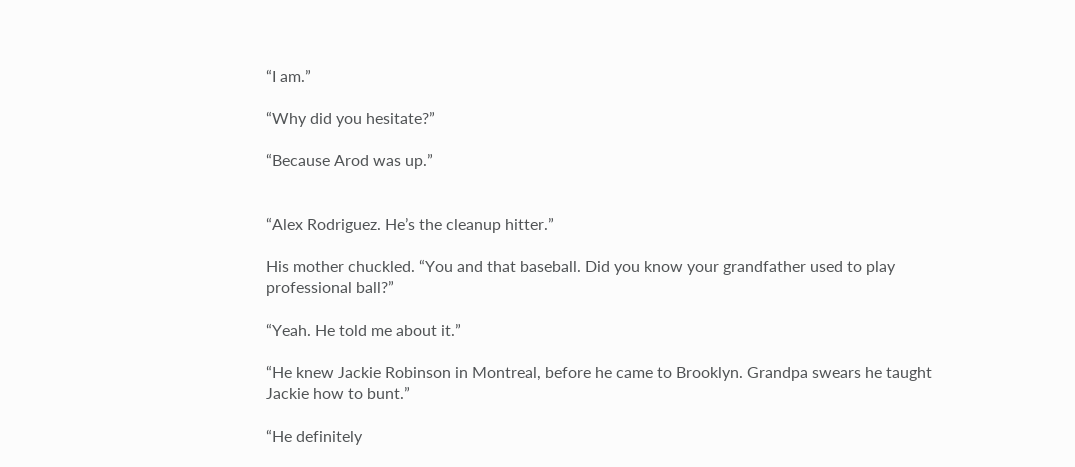“I am.”

“Why did you hesitate?”

“Because Arod was up.”


“Alex Rodriguez. He’s the cleanup hitter.”

His mother chuckled. “You and that baseball. Did you know your grandfather used to play professional ball?”

“Yeah. He told me about it.”

“He knew Jackie Robinson in Montreal, before he came to Brooklyn. Grandpa swears he taught Jackie how to bunt.”

“He definitely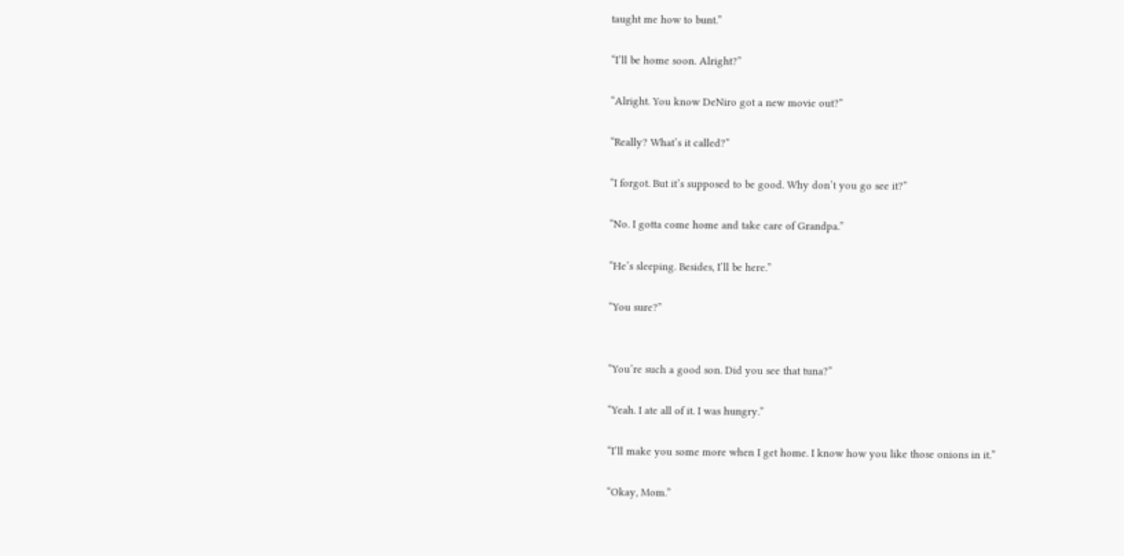taught me how to bunt.”

“I’ll be home soon. Alright?”

“Alright. You know DeNiro got a new movie out?”

“Really? What’s it called?”

“I forgot. But it’s supposed to be good. Why don’t you go see it?”

“No. I gotta come home and take care of Grandpa.”

“He’s sleeping. Besides, I’ll be here.”

“You sure?”


“You’re such a good son. Did you see that tuna?”

“Yeah. I ate all of it. I was hungry.”

“I’ll make you some more when I get home. I know how you like those onions in it.”

“Okay, Mom.”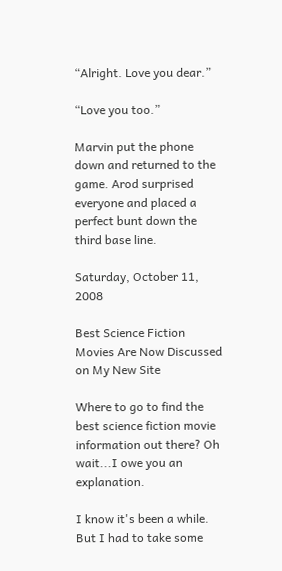“Alright. Love you dear.”

“Love you too.”

Marvin put the phone down and returned to the game. Arod surprised everyone and placed a perfect bunt down the third base line.

Saturday, October 11, 2008

Best Science Fiction Movies Are Now Discussed on My New Site

Where to go to find the best science fiction movie information out there? Oh wait...I owe you an explanation.

I know it's been a while. But I had to take some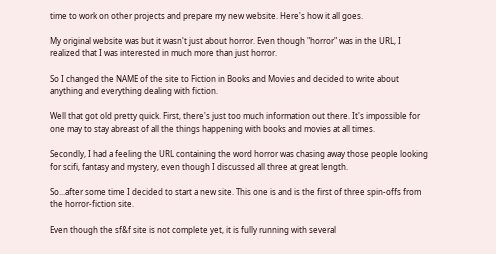time to work on other projects and prepare my new website. Here's how it all goes.

My original website was but it wasn't just about horror. Even though "horror" was in the URL, I realized that I was interested in much more than just horror.

So I changed the NAME of the site to Fiction in Books and Movies and decided to write about anything and everything dealing with fiction.

Well that got old pretty quick. First, there's just too much information out there. It's impossible for one may to stay abreast of all the things happening with books and movies at all times.

Secondly, I had a feeling the URL containing the word horror was chasing away those people looking for scifi, fantasy and mystery, even though I discussed all three at great length.

So...after some time I decided to start a new site. This one is and is the first of three spin-offs from the horror-fiction site.

Even though the sf&f site is not complete yet, it is fully running with several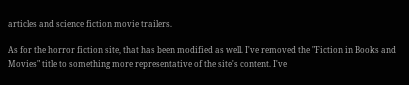articles and science fiction movie trailers.

As for the horror fiction site, that has been modified as well. I've removed the "Fiction in Books and Movies" title to something more representative of the site's content. I've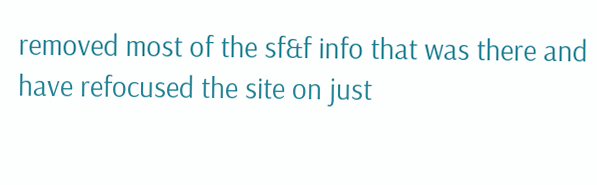removed most of the sf&f info that was there and have refocused the site on just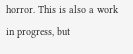horror. This is also a work in progress, but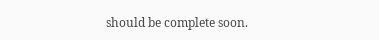should be complete soon.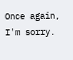Once again, I'm sorry.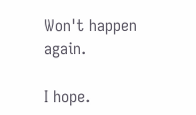Won't happen again.

I hope.